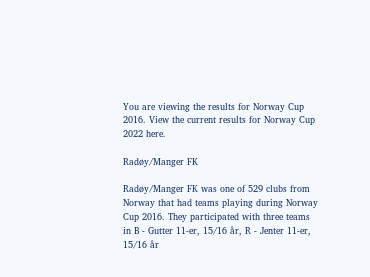You are viewing the results for Norway Cup 2016. View the current results for Norway Cup 2022 here.

Radøy/Manger FK

Radøy/Manger FK was one of 529 clubs from Norway that had teams playing during Norway Cup 2016. They participated with three teams in B - Gutter 11-er, 15/16 år, R - Jenter 11-er, 15/16 år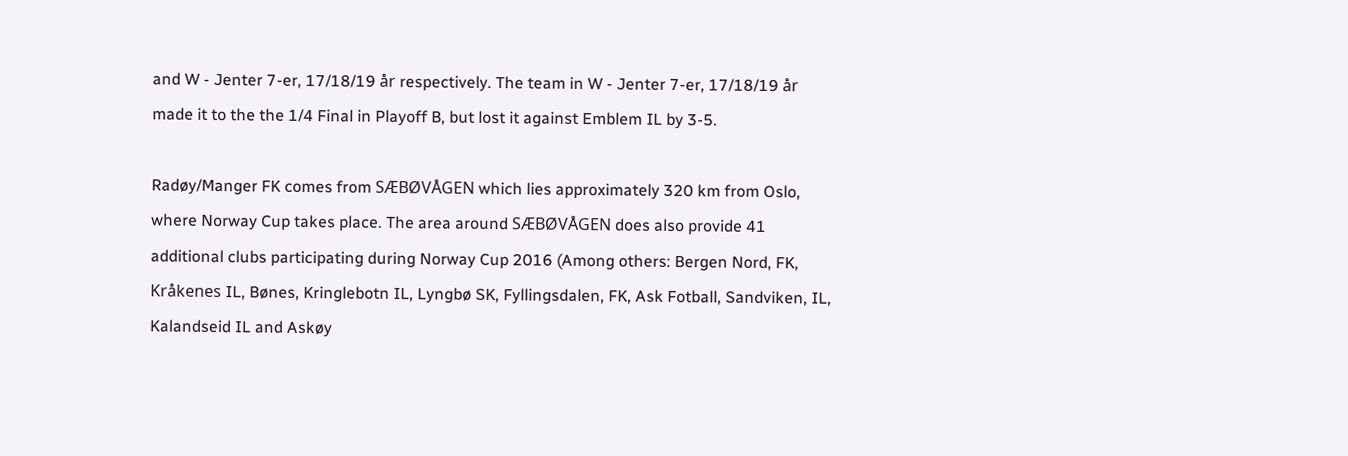and W - Jenter 7-er, 17/18/19 år respectively. The team in W - Jenter 7-er, 17/18/19 år made it to the the 1/4 Final in Playoff B, but lost it against Emblem IL by 3-5.

Radøy/Manger FK comes from SÆBØVÅGEN which lies approximately 320 km from Oslo, where Norway Cup takes place. The area around SÆBØVÅGEN does also provide 41 additional clubs participating during Norway Cup 2016 (Among others: Bergen Nord, FK, Kråkenes IL, Bønes, Kringlebotn IL, Lyngbø SK, Fyllingsdalen, FK, Ask Fotball, Sandviken, IL, Kalandseid IL and Askøy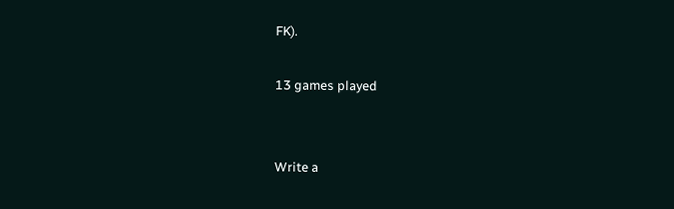FK).

13 games played


Write a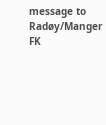message to Radøy/Manger FK